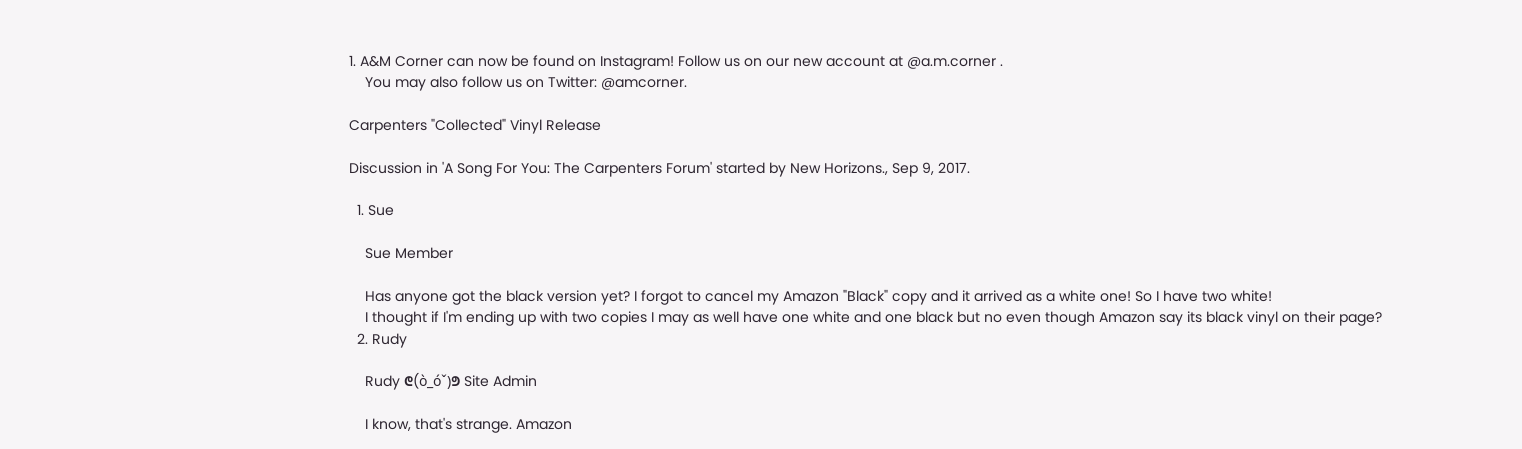1. A&M Corner can now be found on Instagram! Follow us on our new account at @a.m.corner .
    You may also follow us on Twitter: @amcorner.

Carpenters "Collected" Vinyl Release

Discussion in 'A Song For You: The Carpenters Forum' started by New Horizons., Sep 9, 2017.

  1. Sue

    Sue Member

    Has anyone got the black version yet? I forgot to cancel my Amazon "Black" copy and it arrived as a white one! So I have two white!
    I thought if I'm ending up with two copies I may as well have one white and one black but no even though Amazon say its black vinyl on their page?
  2. Rudy

    Rudy ᕦ(ò_óˇ)ᕤ Site Admin

    I know, that's strange. Amazon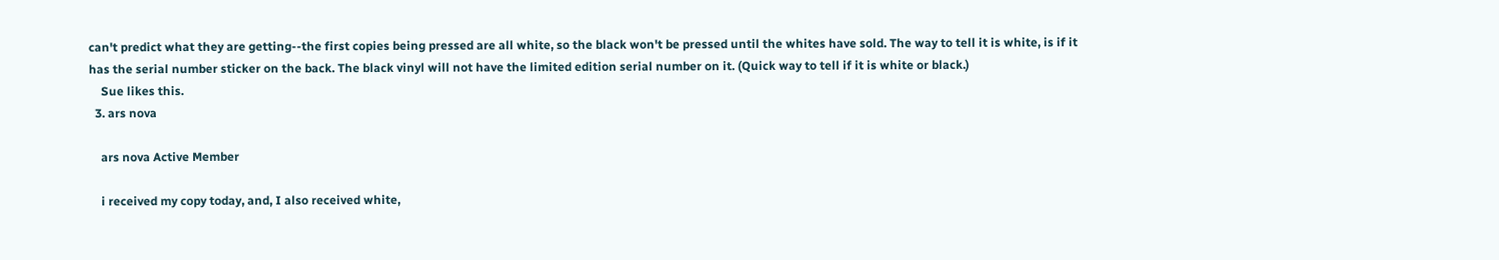can't predict what they are getting--the first copies being pressed are all white, so the black won't be pressed until the whites have sold. The way to tell it is white, is if it has the serial number sticker on the back. The black vinyl will not have the limited edition serial number on it. (Quick way to tell if it is white or black.)
    Sue likes this.
  3. ars nova

    ars nova Active Member

    i received my copy today, and, I also received white,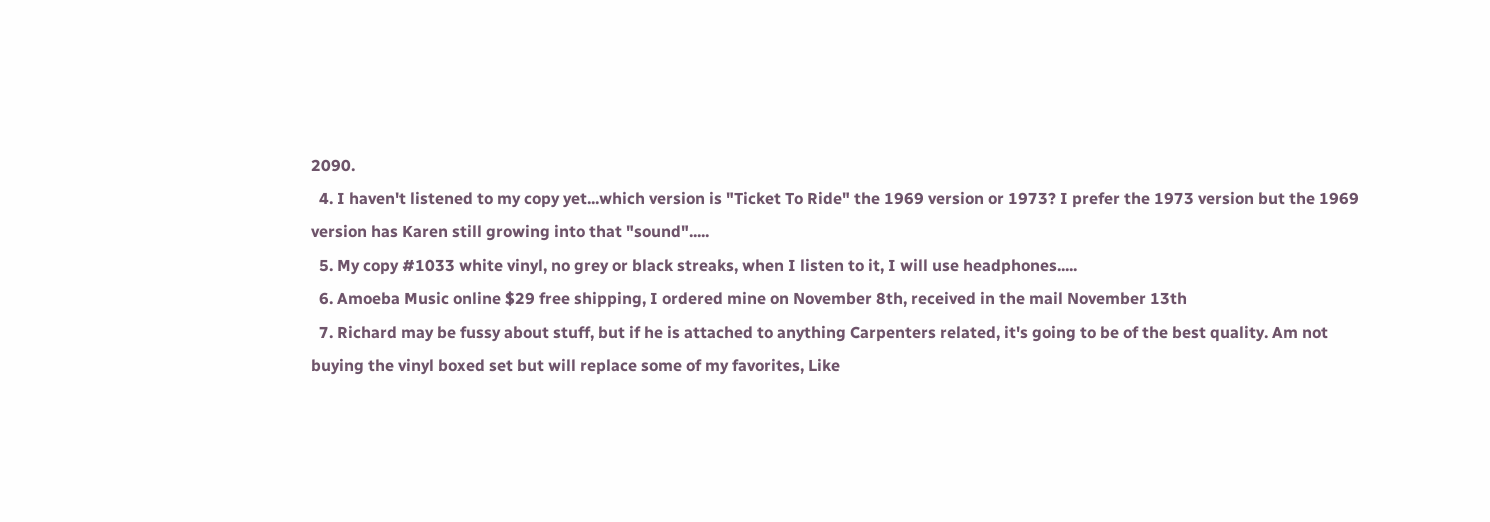2090.
  4. I haven't listened to my copy yet...which version is "Ticket To Ride" the 1969 version or 1973? I prefer the 1973 version but the 1969 version has Karen still growing into that "sound".....
  5. My copy #1033 white vinyl, no grey or black streaks, when I listen to it, I will use headphones.....
  6. Amoeba Music online $29 free shipping, I ordered mine on November 8th, received in the mail November 13th
  7. Richard may be fussy about stuff, but if he is attached to anything Carpenters related, it's going to be of the best quality. Am not buying the vinyl boxed set but will replace some of my favorites, Like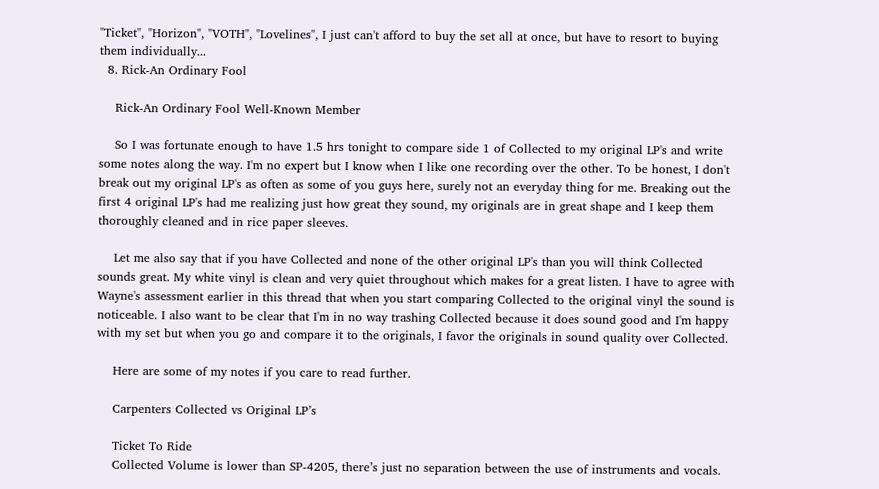"Ticket", "Horizon", "VOTH", "Lovelines", I just can't afford to buy the set all at once, but have to resort to buying them individually...
  8. Rick-An Ordinary Fool

    Rick-An Ordinary Fool Well-Known Member

    So I was fortunate enough to have 1.5 hrs tonight to compare side 1 of Collected to my original LP's and write some notes along the way. I'm no expert but I know when I like one recording over the other. To be honest, I don't break out my original LP's as often as some of you guys here, surely not an everyday thing for me. Breaking out the first 4 original LP's had me realizing just how great they sound, my originals are in great shape and I keep them thoroughly cleaned and in rice paper sleeves.

    Let me also say that if you have Collected and none of the other original LP's than you will think Collected sounds great. My white vinyl is clean and very quiet throughout which makes for a great listen. I have to agree with Wayne's assessment earlier in this thread that when you start comparing Collected to the original vinyl the sound is noticeable. I also want to be clear that I'm in no way trashing Collected because it does sound good and I'm happy with my set but when you go and compare it to the originals, I favor the originals in sound quality over Collected.

    Here are some of my notes if you care to read further.

    Carpenters Collected vs Original LP’s

    Ticket To Ride
    Collected Volume is lower than SP-4205, there’s just no separation between the use of instruments and vocals.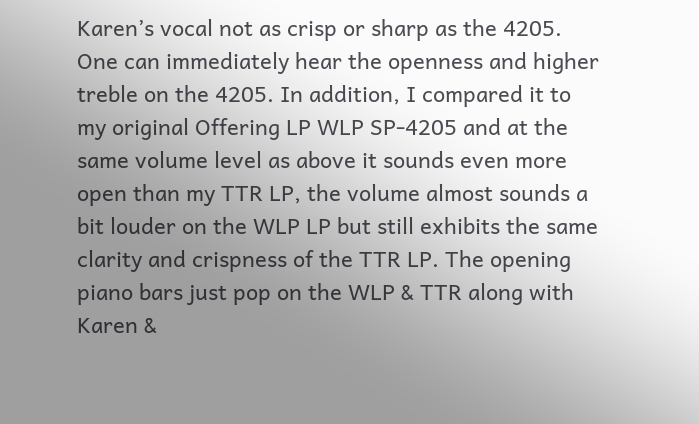Karen’s vocal not as crisp or sharp as the 4205. One can immediately hear the openness and higher treble on the 4205. In addition, I compared it to my original Offering LP WLP SP-4205 and at the same volume level as above it sounds even more open than my TTR LP, the volume almost sounds a bit louder on the WLP LP but still exhibits the same clarity and crispness of the TTR LP. The opening piano bars just pop on the WLP & TTR along with Karen &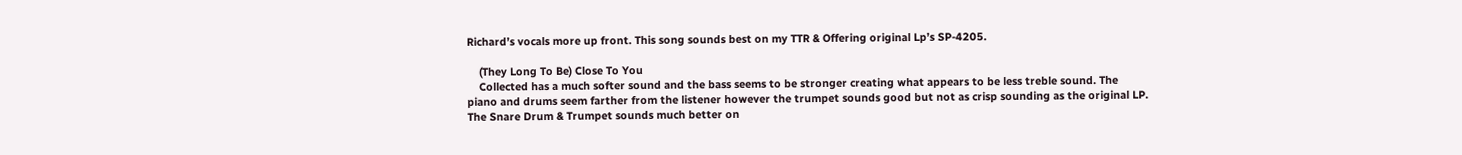Richard’s vocals more up front. This song sounds best on my TTR & Offering original Lp’s SP-4205.

    (They Long To Be) Close To You
    Collected has a much softer sound and the bass seems to be stronger creating what appears to be less treble sound. The piano and drums seem farther from the listener however the trumpet sounds good but not as crisp sounding as the original LP. The Snare Drum & Trumpet sounds much better on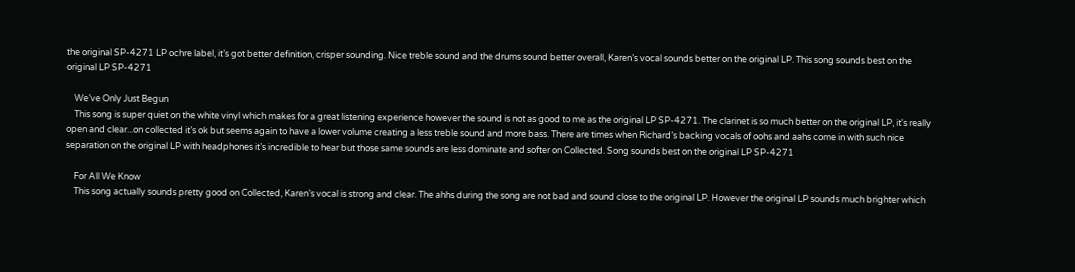the original SP-4271 LP ochre label, it’s got better definition, crisper sounding. Nice treble sound and the drums sound better overall, Karen’s vocal sounds better on the original LP. This song sounds best on the original LP SP-4271

    We’ve Only Just Begun
    This song is super quiet on the white vinyl which makes for a great listening experience however the sound is not as good to me as the original LP SP-4271. The clarinet is so much better on the original LP, it's really open and clear...on collected it’s ok but seems again to have a lower volume creating a less treble sound and more bass. There are times when Richard’s backing vocals of oohs and aahs come in with such nice separation on the original LP with headphones it’s incredible to hear but those same sounds are less dominate and softer on Collected. Song sounds best on the original LP SP-4271

    For All We Know
    This song actually sounds pretty good on Collected, Karen’s vocal is strong and clear. The ahhs during the song are not bad and sound close to the original LP. However the original LP sounds much brighter which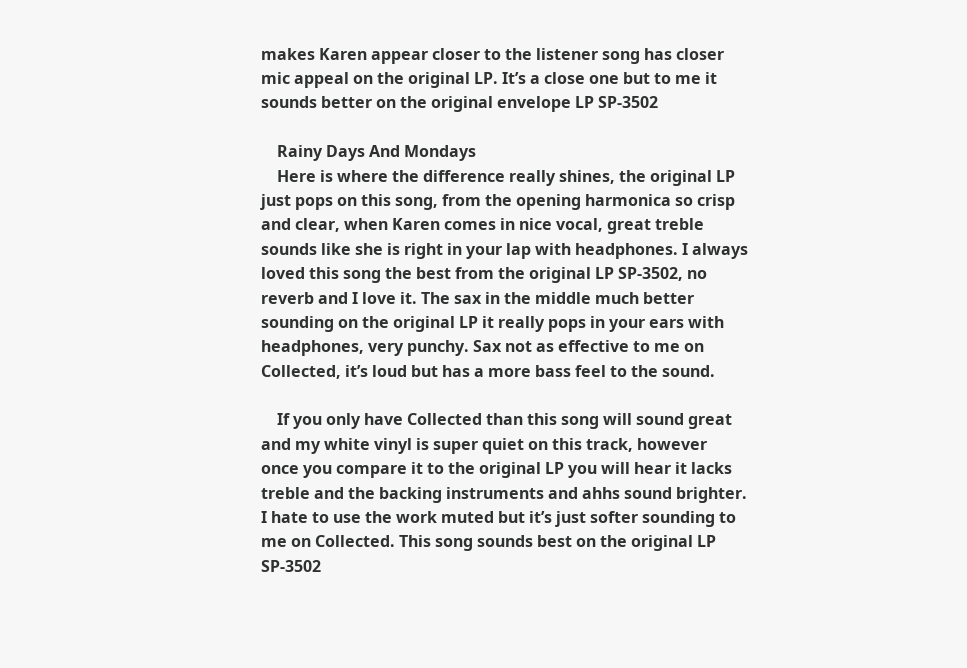makes Karen appear closer to the listener song has closer mic appeal on the original LP. It’s a close one but to me it sounds better on the original envelope LP SP-3502

    Rainy Days And Mondays
    Here is where the difference really shines, the original LP just pops on this song, from the opening harmonica so crisp and clear, when Karen comes in nice vocal, great treble sounds like she is right in your lap with headphones. I always loved this song the best from the original LP SP-3502, no reverb and I love it. The sax in the middle much better sounding on the original LP it really pops in your ears with headphones, very punchy. Sax not as effective to me on Collected, it’s loud but has a more bass feel to the sound.

    If you only have Collected than this song will sound great and my white vinyl is super quiet on this track, however once you compare it to the original LP you will hear it lacks treble and the backing instruments and ahhs sound brighter. I hate to use the work muted but it’s just softer sounding to me on Collected. This song sounds best on the original LP SP-3502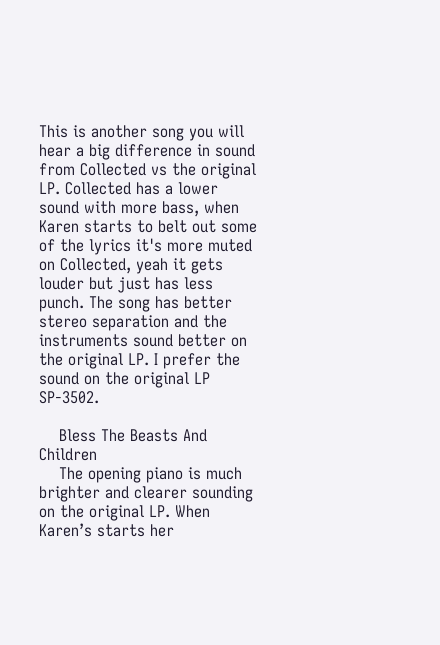This is another song you will hear a big difference in sound from Collected vs the original LP. Collected has a lower sound with more bass, when Karen starts to belt out some of the lyrics it's more muted on Collected, yeah it gets louder but just has less punch. The song has better stereo separation and the instruments sound better on the original LP. I prefer the sound on the original LP SP-3502.

    Bless The Beasts And Children
    The opening piano is much brighter and clearer sounding on the original LP. When Karen’s starts her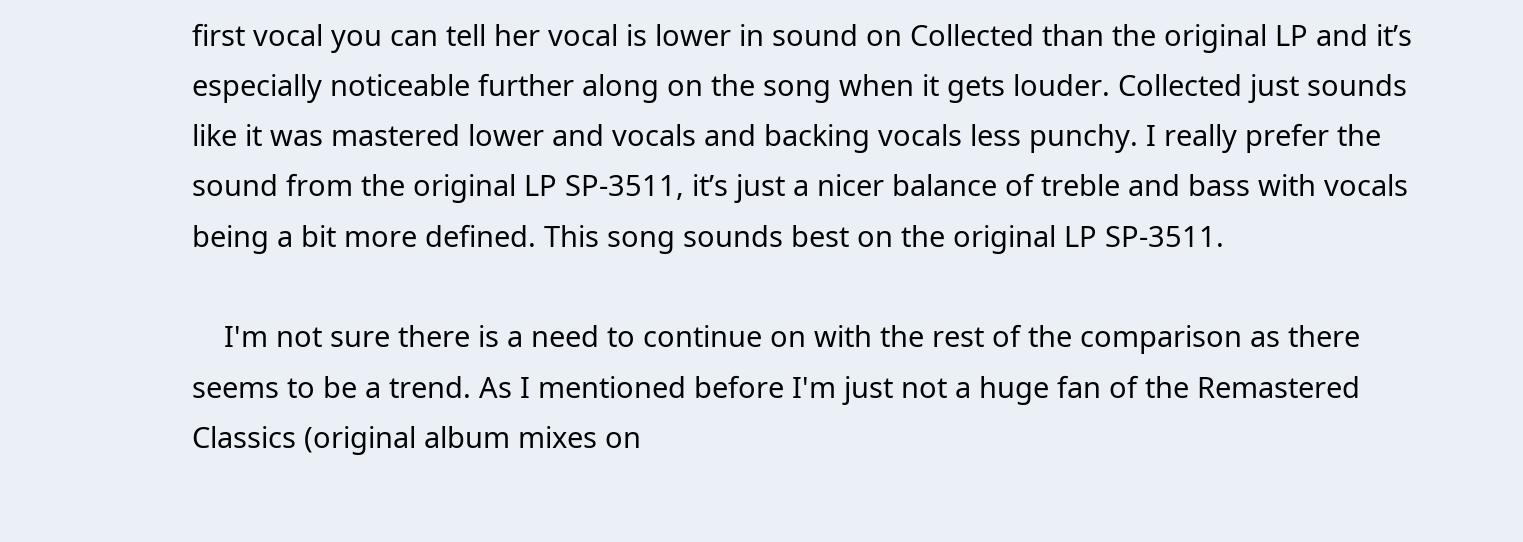first vocal you can tell her vocal is lower in sound on Collected than the original LP and it’s especially noticeable further along on the song when it gets louder. Collected just sounds like it was mastered lower and vocals and backing vocals less punchy. I really prefer the sound from the original LP SP-3511, it’s just a nicer balance of treble and bass with vocals being a bit more defined. This song sounds best on the original LP SP-3511.

    I'm not sure there is a need to continue on with the rest of the comparison as there seems to be a trend. As I mentioned before I'm just not a huge fan of the Remastered Classics (original album mixes on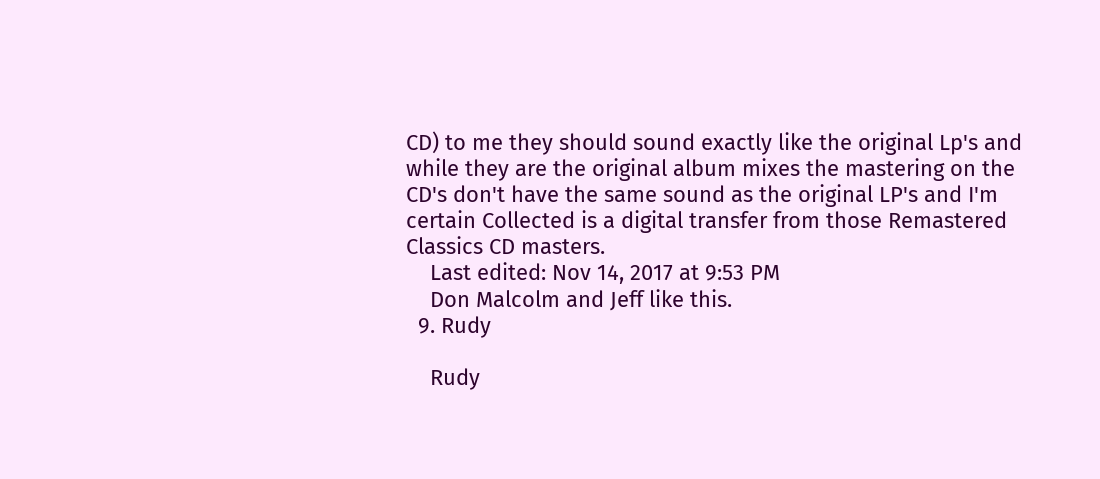CD) to me they should sound exactly like the original Lp's and while they are the original album mixes the mastering on the CD's don't have the same sound as the original LP's and I'm certain Collected is a digital transfer from those Remastered Classics CD masters.
    Last edited: Nov 14, 2017 at 9:53 PM
    Don Malcolm and Jeff like this.
  9. Rudy

    Rudy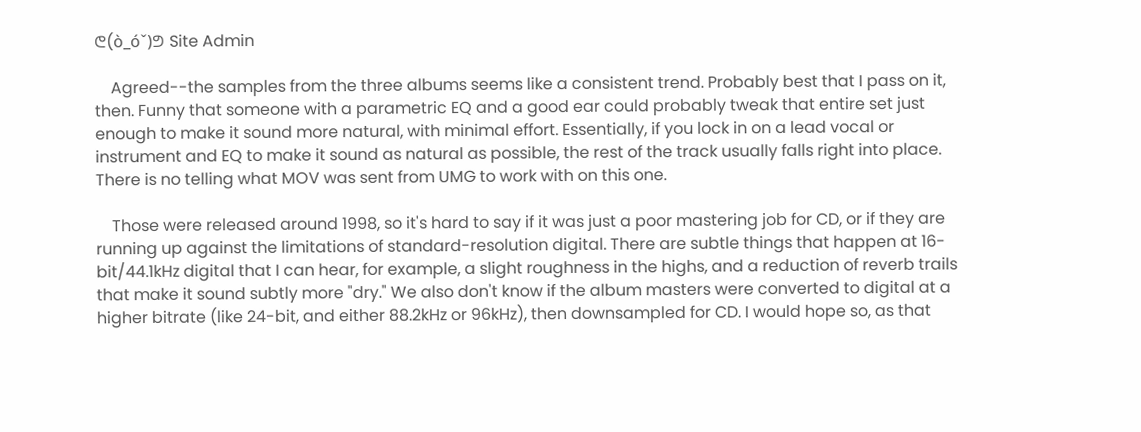ᕦ(ò_óˇ)ᕤ Site Admin

    Agreed--the samples from the three albums seems like a consistent trend. Probably best that I pass on it, then. Funny that someone with a parametric EQ and a good ear could probably tweak that entire set just enough to make it sound more natural, with minimal effort. Essentially, if you lock in on a lead vocal or instrument and EQ to make it sound as natural as possible, the rest of the track usually falls right into place. There is no telling what MOV was sent from UMG to work with on this one.

    Those were released around 1998, so it's hard to say if it was just a poor mastering job for CD, or if they are running up against the limitations of standard-resolution digital. There are subtle things that happen at 16-bit/44.1kHz digital that I can hear, for example, a slight roughness in the highs, and a reduction of reverb trails that make it sound subtly more "dry." We also don't know if the album masters were converted to digital at a higher bitrate (like 24-bit, and either 88.2kHz or 96kHz), then downsampled for CD. I would hope so, as that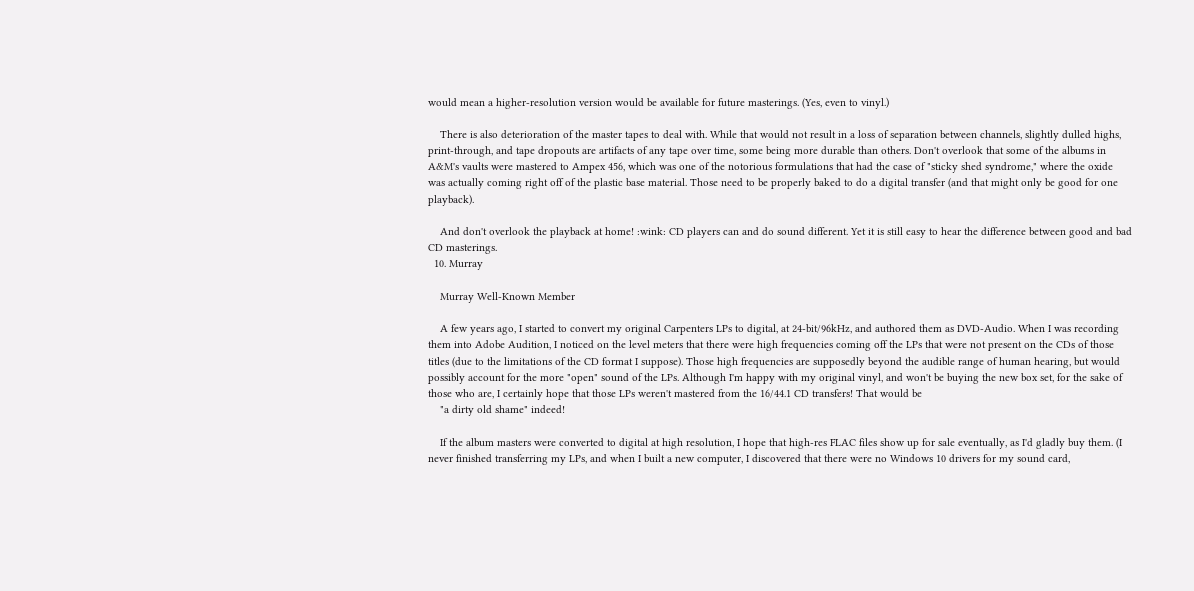would mean a higher-resolution version would be available for future masterings. (Yes, even to vinyl.)

    There is also deterioration of the master tapes to deal with. While that would not result in a loss of separation between channels, slightly dulled highs, print-through, and tape dropouts are artifacts of any tape over time, some being more durable than others. Don't overlook that some of the albums in A&M's vaults were mastered to Ampex 456, which was one of the notorious formulations that had the case of "sticky shed syndrome," where the oxide was actually coming right off of the plastic base material. Those need to be properly baked to do a digital transfer (and that might only be good for one playback).

    And don't overlook the playback at home! :wink: CD players can and do sound different. Yet it is still easy to hear the difference between good and bad CD masterings.
  10. Murray

    Murray Well-Known Member

    A few years ago, I started to convert my original Carpenters LPs to digital, at 24-bit/96kHz, and authored them as DVD-Audio. When I was recording them into Adobe Audition, I noticed on the level meters that there were high frequencies coming off the LPs that were not present on the CDs of those titles (due to the limitations of the CD format I suppose). Those high frequencies are supposedly beyond the audible range of human hearing, but would possibly account for the more "open" sound of the LPs. Although I'm happy with my original vinyl, and won't be buying the new box set, for the sake of those who are, I certainly hope that those LPs weren't mastered from the 16/44.1 CD transfers! That would be
    "a dirty old shame" indeed!

    If the album masters were converted to digital at high resolution, I hope that high-res FLAC files show up for sale eventually, as I'd gladly buy them. (I never finished transferring my LPs, and when I built a new computer, I discovered that there were no Windows 10 drivers for my sound card,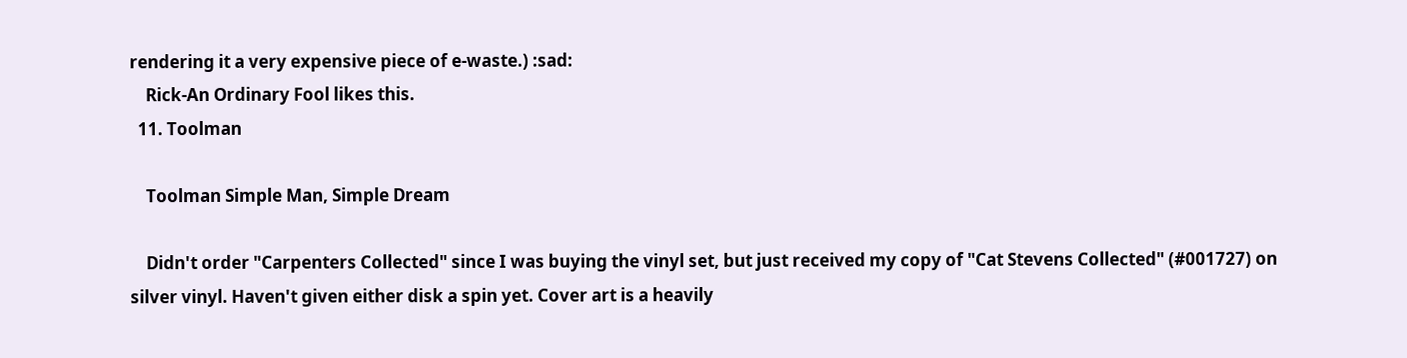rendering it a very expensive piece of e-waste.) :sad:
    Rick-An Ordinary Fool likes this.
  11. Toolman

    Toolman Simple Man, Simple Dream

    Didn't order "Carpenters Collected" since I was buying the vinyl set, but just received my copy of "Cat Stevens Collected" (#001727) on silver vinyl. Haven't given either disk a spin yet. Cover art is a heavily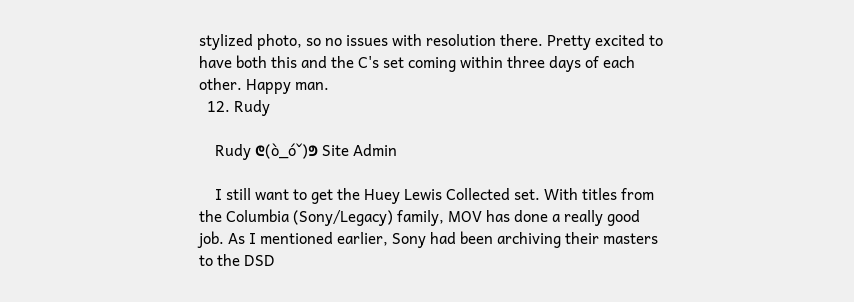stylized photo, so no issues with resolution there. Pretty excited to have both this and the C's set coming within three days of each other. Happy man.
  12. Rudy

    Rudy ᕦ(ò_óˇ)ᕤ Site Admin

    I still want to get the Huey Lewis Collected set. With titles from the Columbia (Sony/Legacy) family, MOV has done a really good job. As I mentioned earlier, Sony had been archiving their masters to the DSD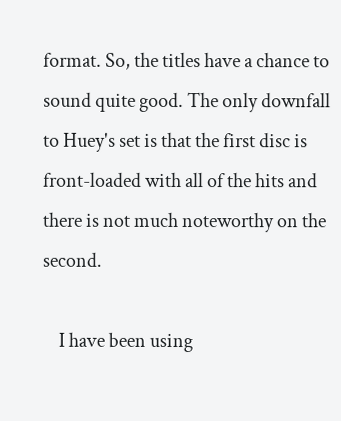format. So, the titles have a chance to sound quite good. The only downfall to Huey's set is that the first disc is front-loaded with all of the hits and there is not much noteworthy on the second.

    I have been using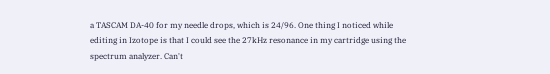a TASCAM DA-40 for my needle drops, which is 24/96. One thing I noticed while editing in Izotope is that I could see the 27kHz resonance in my cartridge using the spectrum analyzer. Can't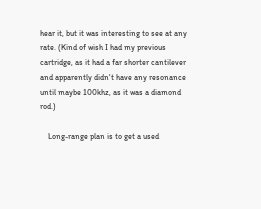hear it, but it was interesting to see at any rate. (Kind of wish I had my previous cartridge, as it had a far shorter cantilever and apparently didn't have any resonance until maybe 100khz, as it was a diamond rod.)

    Long-range plan is to get a used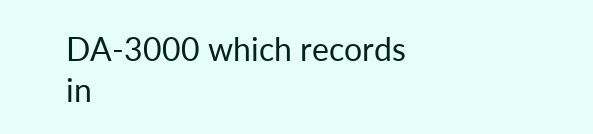DA-3000 which records in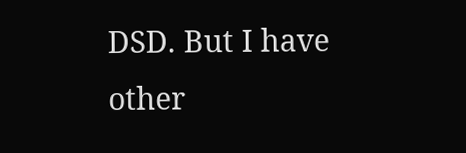DSD. But I have other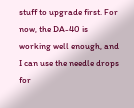stuff to upgrade first. For now, the DA-40 is working well enough, and I can use the needle drops for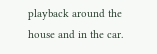playback around the house and in the car.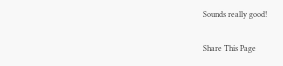Sounds really good!

Share This Page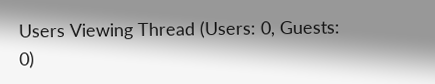Users Viewing Thread (Users: 0, Guests: 0)